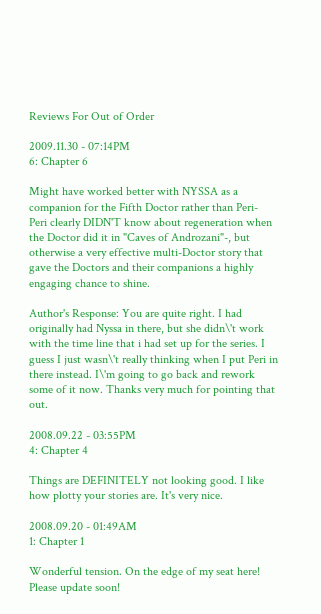Reviews For Out of Order

2009.11.30 - 07:14PM
6: Chapter 6

Might have worked better with NYSSA as a companion for the Fifth Doctor rather than Peri- Peri clearly DIDN'T know about regeneration when the Doctor did it in "Caves of Androzani"-, but otherwise a very effective multi-Doctor story that gave the Doctors and their companions a highly engaging chance to shine.

Author's Response: You are quite right. I had originally had Nyssa in there, but she didn\'t work with the time line that i had set up for the series. I guess I just wasn\'t really thinking when I put Peri in there instead. I\'m going to go back and rework some of it now. Thanks very much for pointing that out.

2008.09.22 - 03:55PM
4: Chapter 4

Things are DEFINITELY not looking good. I like how plotty your stories are. It's very nice.

2008.09.20 - 01:49AM
1: Chapter 1

Wonderful tension. On the edge of my seat here! Please update soon!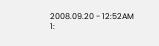2008.09.20 - 12:52AM
1: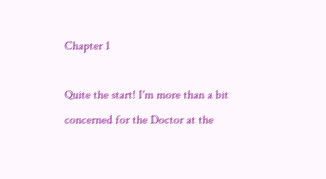Chapter 1

Quite the start! I'm more than a bit concerned for the Doctor at the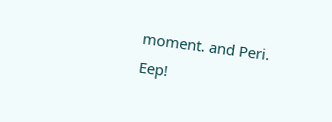moment. and Peri. Eep!